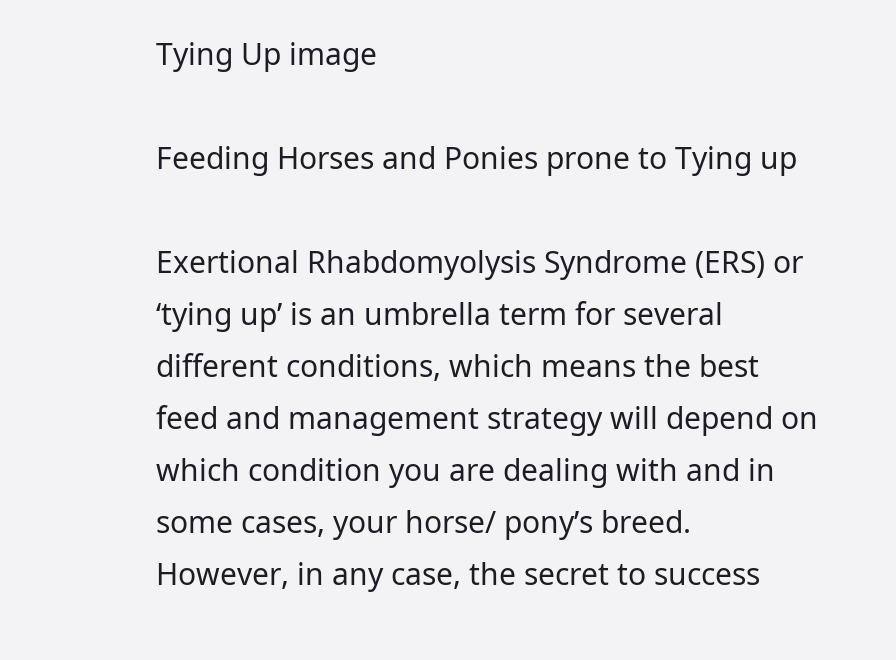Tying Up image

Feeding Horses and Ponies prone to Tying up

Exertional Rhabdomyolysis Syndrome (ERS) or ‘tying up’ is an umbrella term for several different conditions, which means the best feed and management strategy will depend on which condition you are dealing with and in some cases, your horse/ pony’s breed. However, in any case, the secret to success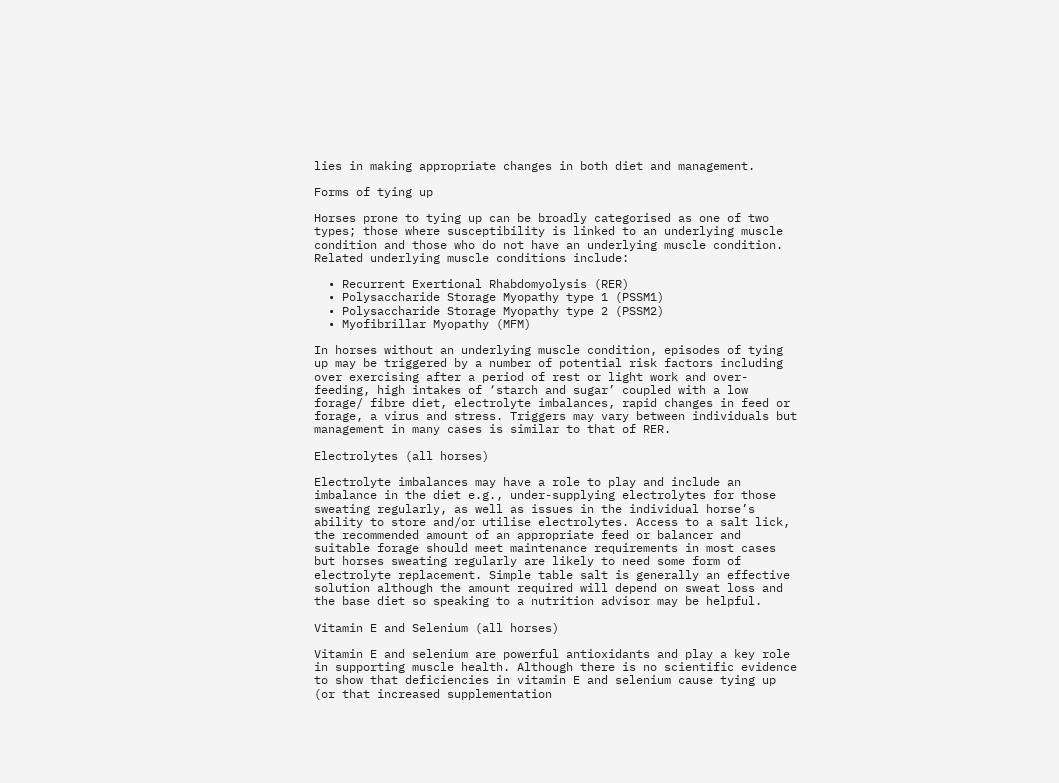lies in making appropriate changes in both diet and management.

Forms of tying up

Horses prone to tying up can be broadly categorised as one of two types; those where susceptibility is linked to an underlying muscle condition and those who do not have an underlying muscle condition. Related underlying muscle conditions include:

  • Recurrent Exertional Rhabdomyolysis (RER)
  • Polysaccharide Storage Myopathy type 1 (PSSM1)
  • Polysaccharide Storage Myopathy type 2 (PSSM2)
  • Myofibrillar Myopathy (MFM)

In horses without an underlying muscle condition, episodes of tying up may be triggered by a number of potential risk factors including over exercising after a period of rest or light work and over-feeding, high intakes of ‘starch and sugar’ coupled with a low forage/ fibre diet, electrolyte imbalances, rapid changes in feed or forage, a virus and stress. Triggers may vary between individuals but management in many cases is similar to that of RER.

Electrolytes (all horses)

Electrolyte imbalances may have a role to play and include an imbalance in the diet e.g., under-supplying electrolytes for those sweating regularly, as well as issues in the individual horse’s ability to store and/or utilise electrolytes. Access to a salt lick, the recommended amount of an appropriate feed or balancer and suitable forage should meet maintenance requirements in most cases but horses sweating regularly are likely to need some form of electrolyte replacement. Simple table salt is generally an effective solution although the amount required will depend on sweat loss and the base diet so speaking to a nutrition advisor may be helpful.

Vitamin E and Selenium (all horses)

Vitamin E and selenium are powerful antioxidants and play a key role in supporting muscle health. Although there is no scientific evidence to show that deficiencies in vitamin E and selenium cause tying up (or that increased supplementation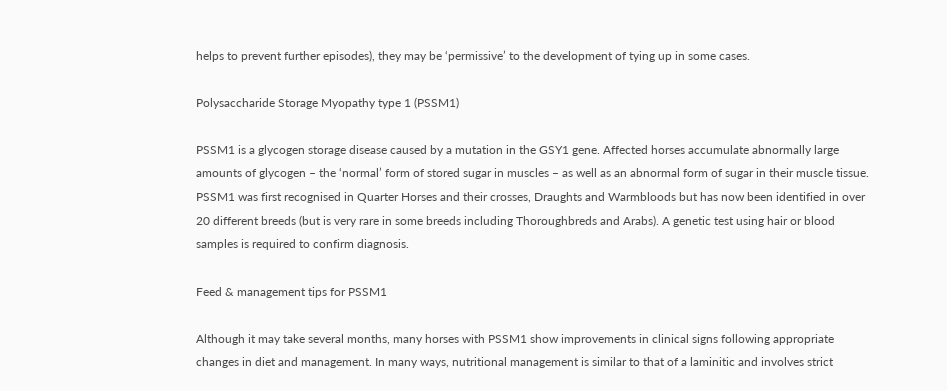helps to prevent further episodes), they may be ‘permissive’ to the development of tying up in some cases.

Polysaccharide Storage Myopathy type 1 (PSSM1)

PSSM1 is a glycogen storage disease caused by a mutation in the GSY1 gene. Affected horses accumulate abnormally large amounts of glycogen – the ‘normal’ form of stored sugar in muscles – as well as an abnormal form of sugar in their muscle tissue. PSSM1 was first recognised in Quarter Horses and their crosses, Draughts and Warmbloods but has now been identified in over 20 different breeds (but is very rare in some breeds including Thoroughbreds and Arabs). A genetic test using hair or blood samples is required to confirm diagnosis.

Feed & management tips for PSSM1

Although it may take several months, many horses with PSSM1 show improvements in clinical signs following appropriate changes in diet and management. In many ways, nutritional management is similar to that of a laminitic and involves strict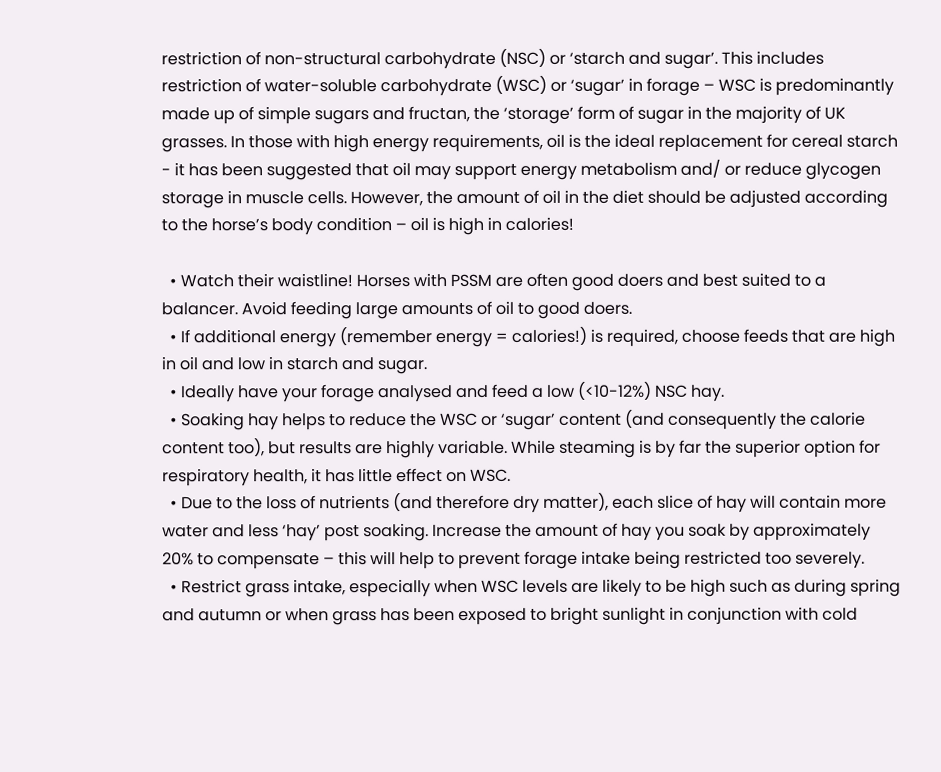restriction of non-structural carbohydrate (NSC) or ‘starch and sugar’. This includes restriction of water-soluble carbohydrate (WSC) or ‘sugar’ in forage – WSC is predominantly made up of simple sugars and fructan, the ‘storage’ form of sugar in the majority of UK grasses. In those with high energy requirements, oil is the ideal replacement for cereal starch - it has been suggested that oil may support energy metabolism and/ or reduce glycogen storage in muscle cells. However, the amount of oil in the diet should be adjusted according to the horse’s body condition – oil is high in calories!

  • Watch their waistline! Horses with PSSM are often good doers and best suited to a balancer. Avoid feeding large amounts of oil to good doers.
  • If additional energy (remember energy = calories!) is required, choose feeds that are high in oil and low in starch and sugar.
  • Ideally have your forage analysed and feed a low (<10-12%) NSC hay.
  • Soaking hay helps to reduce the WSC or ‘sugar’ content (and consequently the calorie content too), but results are highly variable. While steaming is by far the superior option for respiratory health, it has little effect on WSC.
  • Due to the loss of nutrients (and therefore dry matter), each slice of hay will contain more water and less ‘hay’ post soaking. Increase the amount of hay you soak by approximately 20% to compensate – this will help to prevent forage intake being restricted too severely.
  • Restrict grass intake, especially when WSC levels are likely to be high such as during spring and autumn or when grass has been exposed to bright sunlight in conjunction with cold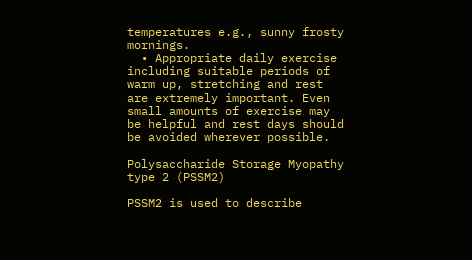temperatures e.g., sunny frosty mornings.
  • Appropriate daily exercise including suitable periods of warm up, stretching and rest are extremely important. Even small amounts of exercise may be helpful and rest days should be avoided wherever possible.

Polysaccharide Storage Myopathy type 2 (PSSM2)

PSSM2 is used to describe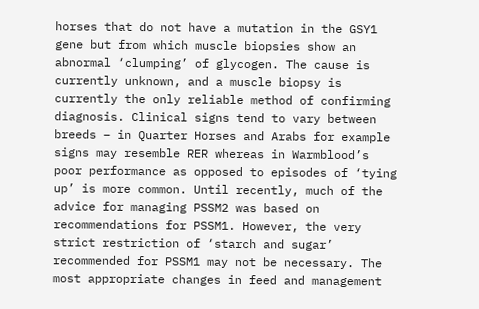horses that do not have a mutation in the GSY1 gene but from which muscle biopsies show an abnormal ‘clumping’ of glycogen. The cause is currently unknown, and a muscle biopsy is currently the only reliable method of confirming diagnosis. Clinical signs tend to vary between breeds – in Quarter Horses and Arabs for example signs may resemble RER whereas in Warmblood’s poor performance as opposed to episodes of ‘tying up’ is more common. Until recently, much of the advice for managing PSSM2 was based on recommendations for PSSM1. However, the very strict restriction of ‘starch and sugar’ recommended for PSSM1 may not be necessary. The most appropriate changes in feed and management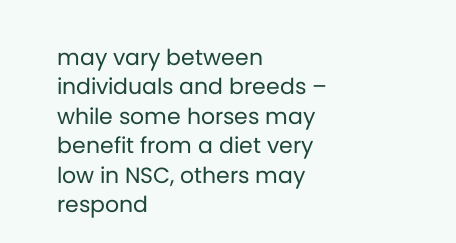may vary between individuals and breeds – while some horses may benefit from a diet very low in NSC, others may respond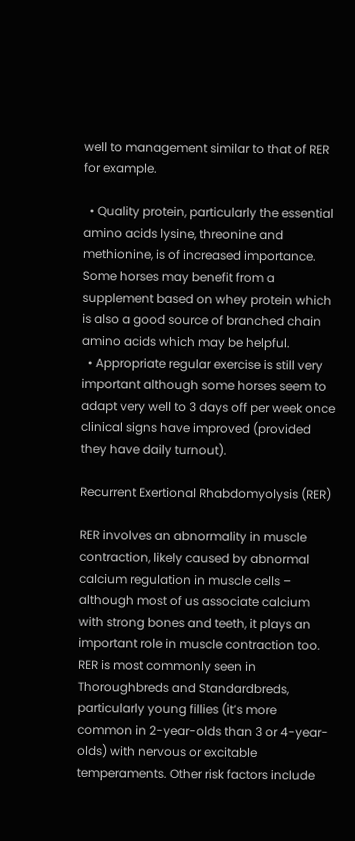well to management similar to that of RER for example.

  • Quality protein, particularly the essential amino acids lysine, threonine and methionine, is of increased importance. Some horses may benefit from a supplement based on whey protein which is also a good source of branched chain amino acids which may be helpful.
  • Appropriate regular exercise is still very important although some horses seem to adapt very well to 3 days off per week once clinical signs have improved (provided they have daily turnout).

Recurrent Exertional Rhabdomyolysis (RER)

RER involves an abnormality in muscle contraction, likely caused by abnormal calcium regulation in muscle cells – although most of us associate calcium with strong bones and teeth, it plays an important role in muscle contraction too. RER is most commonly seen in Thoroughbreds and Standardbreds, particularly young fillies (it’s more common in 2-year-olds than 3 or 4-year-olds) with nervous or excitable temperaments. Other risk factors include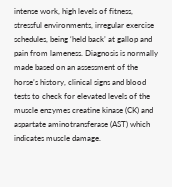intense work, high levels of fitness, stressful environments, irregular exercise schedules, being ‘held back’ at gallop and pain from lameness. Diagnosis is normally made based on an assessment of the horse’s history, clinical signs and blood tests to check for elevated levels of the muscle enzymes creatine kinase (CK) and aspartate aminotransferase (AST) which indicates muscle damage.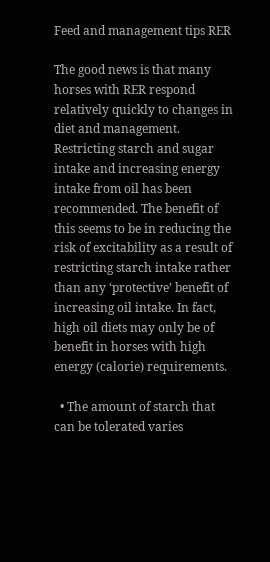Feed and management tips RER

The good news is that many horses with RER respond relatively quickly to changes in diet and management. Restricting starch and sugar intake and increasing energy intake from oil has been recommended. The benefit of this seems to be in reducing the risk of excitability as a result of restricting starch intake rather than any ‘protective’ benefit of increasing oil intake. In fact, high oil diets may only be of benefit in horses with high energy (calorie) requirements.

  • The amount of starch that can be tolerated varies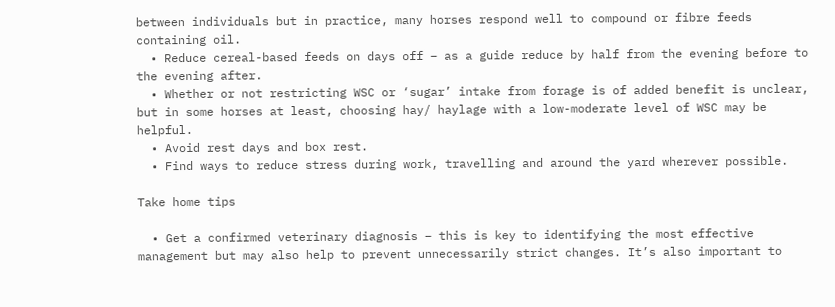between individuals but in practice, many horses respond well to compound or fibre feeds containing oil.
  • Reduce cereal-based feeds on days off – as a guide reduce by half from the evening before to the evening after.
  • Whether or not restricting WSC or ‘sugar’ intake from forage is of added benefit is unclear, but in some horses at least, choosing hay/ haylage with a low-moderate level of WSC may be helpful.
  • Avoid rest days and box rest.
  • Find ways to reduce stress during work, travelling and around the yard wherever possible.

Take home tips

  • Get a confirmed veterinary diagnosis – this is key to identifying the most effective management but may also help to prevent unnecessarily strict changes. It’s also important to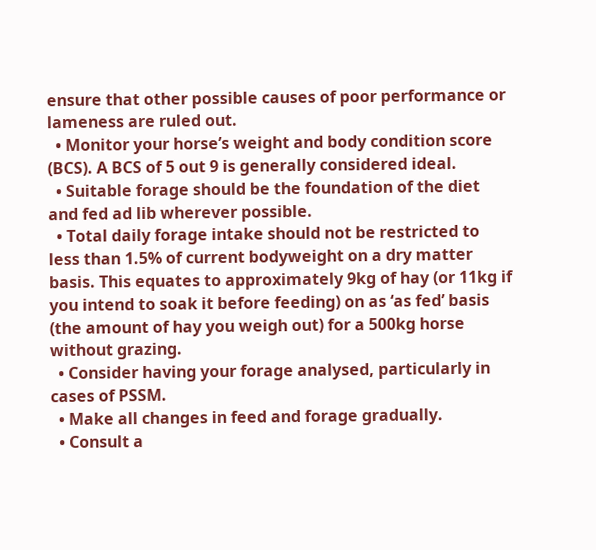ensure that other possible causes of poor performance or lameness are ruled out.
  • Monitor your horse’s weight and body condition score (BCS). A BCS of 5 out 9 is generally considered ideal.
  • Suitable forage should be the foundation of the diet and fed ad lib wherever possible.
  • Total daily forage intake should not be restricted to less than 1.5% of current bodyweight on a dry matter basis. This equates to approximately 9kg of hay (or 11kg if you intend to soak it before feeding) on as ‘as fed’ basis (the amount of hay you weigh out) for a 500kg horse without grazing.
  • Consider having your forage analysed, particularly in cases of PSSM.
  • Make all changes in feed and forage gradually.
  • Consult a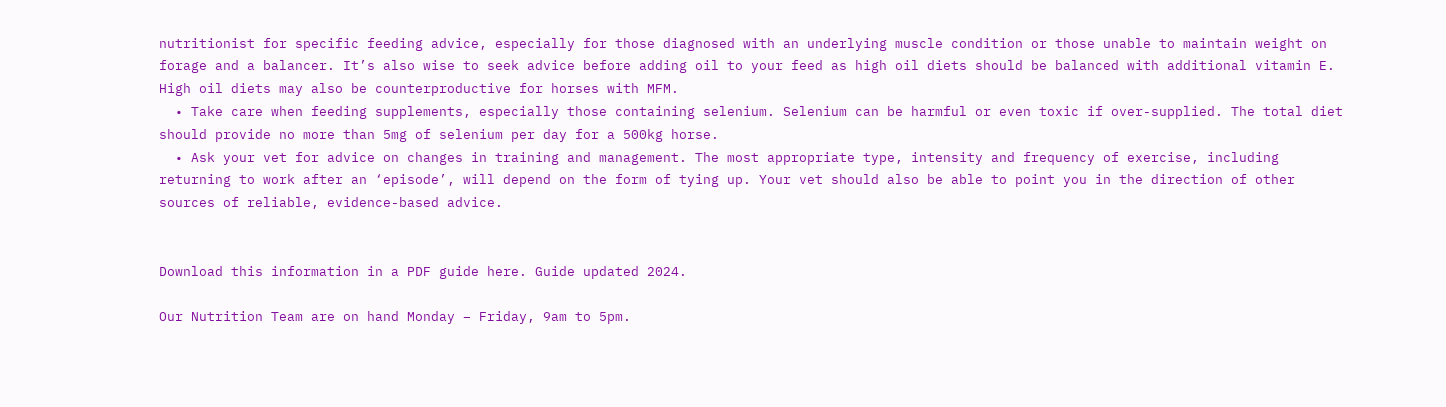nutritionist for specific feeding advice, especially for those diagnosed with an underlying muscle condition or those unable to maintain weight on forage and a balancer. It’s also wise to seek advice before adding oil to your feed as high oil diets should be balanced with additional vitamin E. High oil diets may also be counterproductive for horses with MFM.
  • Take care when feeding supplements, especially those containing selenium. Selenium can be harmful or even toxic if over-supplied. The total diet should provide no more than 5mg of selenium per day for a 500kg horse.
  • Ask your vet for advice on changes in training and management. The most appropriate type, intensity and frequency of exercise, including returning to work after an ‘episode’, will depend on the form of tying up. Your vet should also be able to point you in the direction of other sources of reliable, evidence-based advice.


Download this information in a PDF guide here. Guide updated 2024.

Our Nutrition Team are on hand Monday – Friday, 9am to 5pm.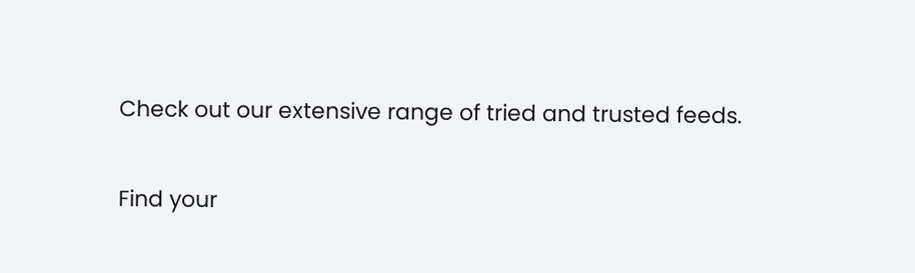Check out our extensive range of tried and trusted feeds.

Find your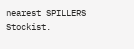nearest SPILLERS Stockist.